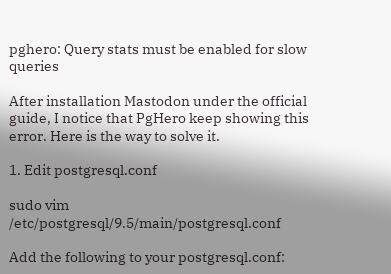pghero: Query stats must be enabled for slow queries

After installation Mastodon under the official guide, I notice that PgHero keep showing this error. Here is the way to solve it.

1. Edit postgresql.conf

sudo vim /etc/postgresql/9.5/main/postgresql.conf

Add the following to your postgresql.conf: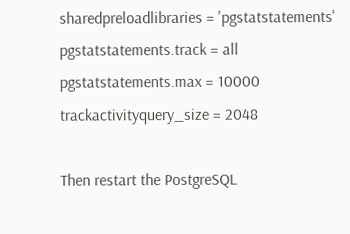sharedpreloadlibraries = 'pgstatstatements' pgstatstatements.track = all pgstatstatements.max = 10000 trackactivityquery_size = 2048

Then restart the PostgreSQL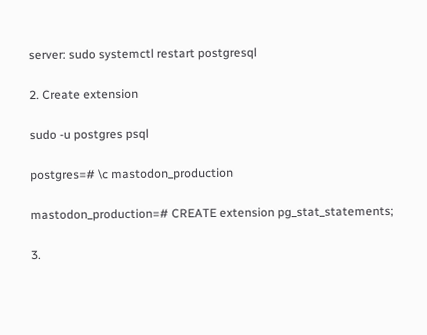server: sudo systemctl restart postgresql

2. Create extension

sudo -u postgres psql

postgres=# \c mastodon_production

mastodon_production=# CREATE extension pg_stat_statements;

3.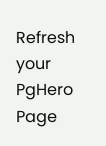Refresh your PgHero Page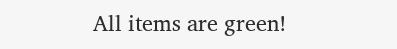All items are green!